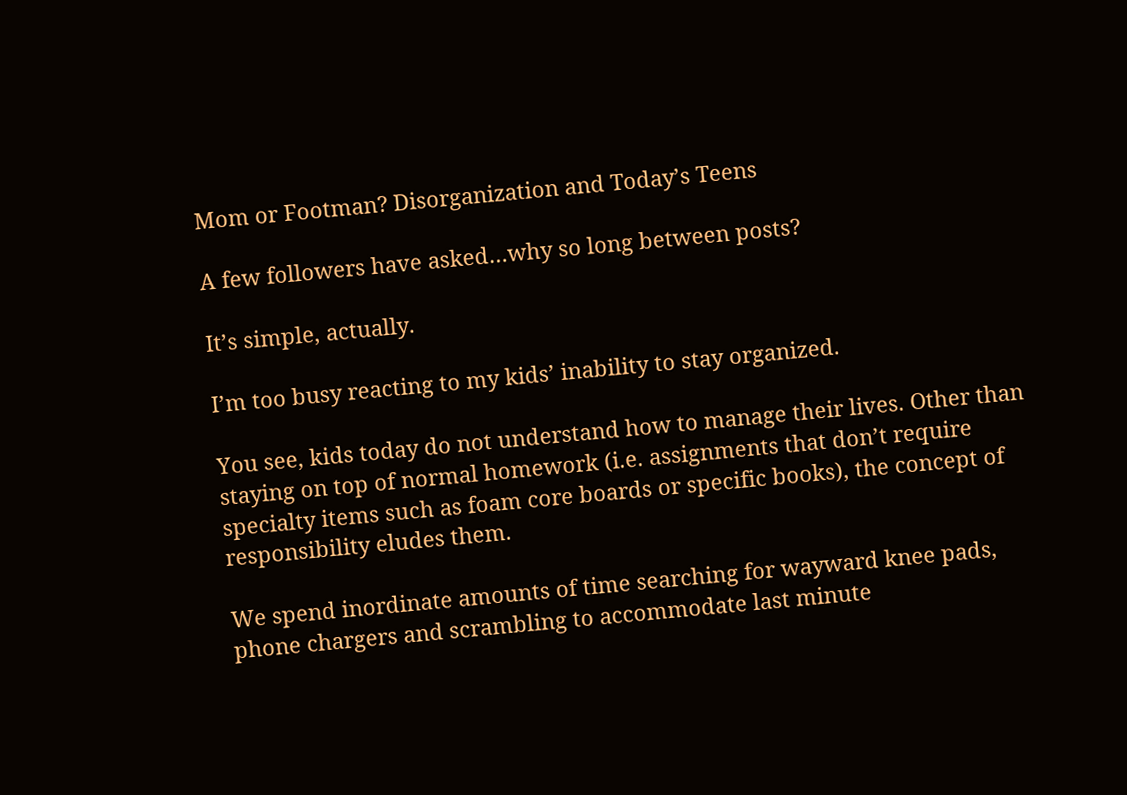Mom or Footman? Disorganization and Today’s Teens

A few followers have asked…why so long between posts?

It’s simple, actually.

I’m too busy reacting to my kids’ inability to stay organized.

You see, kids today do not understand how to manage their lives. Other than staying on top of normal homework (i.e. assignments that don’t require specialty items such as foam core boards or specific books), the concept of responsibility eludes them.

We spend inordinate amounts of time searching for wayward knee pads, phone chargers and scrambling to accommodate last minute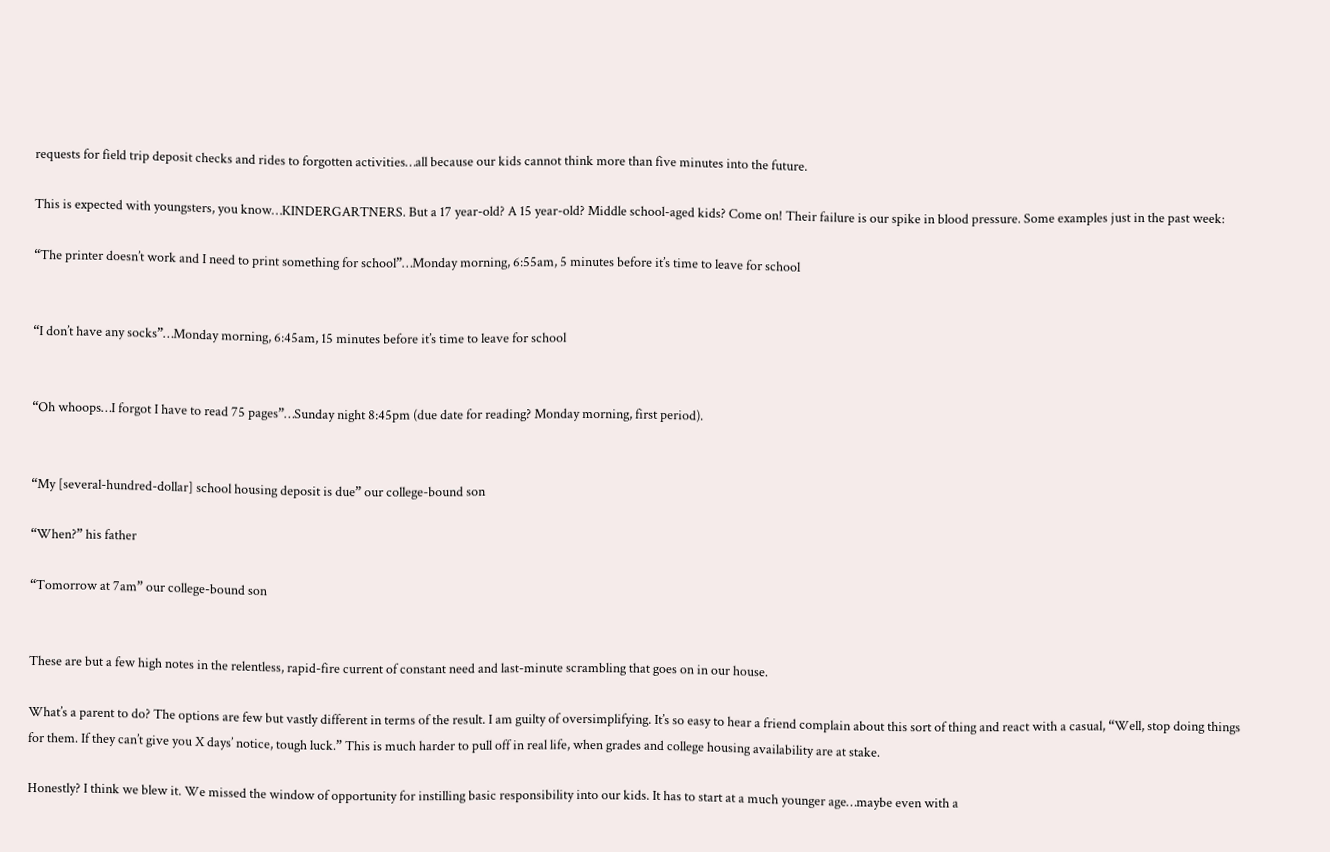requests for field trip deposit checks and rides to forgotten activities…all because our kids cannot think more than five minutes into the future.

This is expected with youngsters, you know…KINDERGARTNERS. But a 17 year-old? A 15 year-old? Middle school-aged kids? Come on! Their failure is our spike in blood pressure. Some examples just in the past week:

“The printer doesn’t work and I need to print something for school”…Monday morning, 6:55am, 5 minutes before it’s time to leave for school


“I don’t have any socks”…Monday morning, 6:45am, 15 minutes before it’s time to leave for school


“Oh whoops…I forgot I have to read 75 pages”…Sunday night 8:45pm (due date for reading? Monday morning, first period).


“My [several-hundred-dollar] school housing deposit is due” our college-bound son

“When?” his father

“Tomorrow at 7am” our college-bound son


These are but a few high notes in the relentless, rapid-fire current of constant need and last-minute scrambling that goes on in our house.

What’s a parent to do? The options are few but vastly different in terms of the result. I am guilty of oversimplifying. It’s so easy to hear a friend complain about this sort of thing and react with a casual, “Well, stop doing things for them. If they can’t give you X days’ notice, tough luck.” This is much harder to pull off in real life, when grades and college housing availability are at stake.

Honestly? I think we blew it. We missed the window of opportunity for instilling basic responsibility into our kids. It has to start at a much younger age…maybe even with a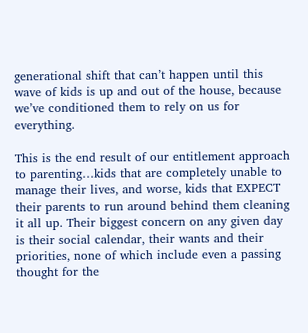generational shift that can’t happen until this wave of kids is up and out of the house, because we’ve conditioned them to rely on us for everything.

This is the end result of our entitlement approach to parenting…kids that are completely unable to manage their lives, and worse, kids that EXPECT their parents to run around behind them cleaning it all up. Their biggest concern on any given day is their social calendar, their wants and their priorities, none of which include even a passing thought for the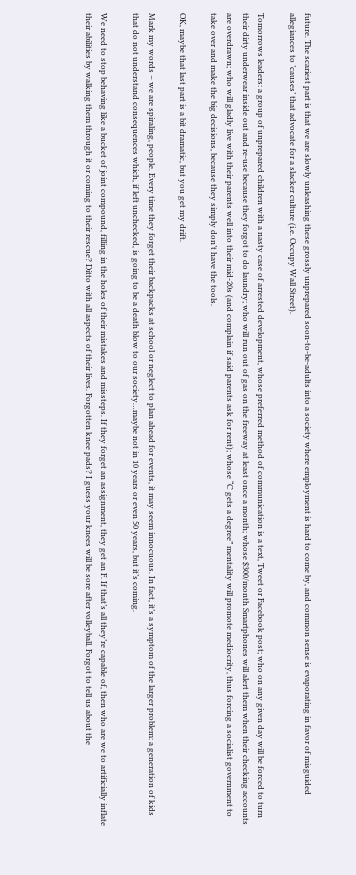future. The scariest part is that we are slowly unleashing these grossly unprepared soon-to-be-adults into a society where employment is hard to come by, and common sense is evaporating in favor of misguided allegiances to ’causes’ that advocate for a slacker culture (i.e. Occupy Wall Street).

Tomorrows leaders: a group of unprepared children with a nasty case of arrested development, whose preferred method of communication is a text, Tweet or Facebook post; who on any given day will be forced to turn their dirty underwear inside out and re-use because they forgot to do laundry; who will run out of gas on the freeway at least once a month; whose $300/month Smartphones will alert them when their checking accounts are overdrawn; who will gladly live with their parents well into their mid-20s (and complain if said parents ask for rent); whose “C gets a degree” mentality will promote mediocrity, thus forcing a socialist government to take over and make the big decisions, because they simply don’t have the tools.

OK, maybe that last part is a bit dramatic, but you get my drift.

Mark my words – we are spiraling, people. Every time they forget their backpacks at school or neglect to plan ahead for events, it may seem innocuous. In fact, it’s a symptom of the larger problem: a generation of kids that do not understand consequences which, if left unchecked, is going to be a death blow to our society…maybe not in 10 years or even 50 years, but it’s coming.

We need to stop behaving like a bucket of joint compound, filling in the holes of their mistakes and missteps. If they forget an assignment, they get an F. If that’s all they’re capable of, then who are we to artificially inflate their abilities by walking them through it or coming to their rescue? Ditto with all aspects of their lives. Forgotten knee pads? I guess your knees will be sore after volleyball. Forgot to tell us about the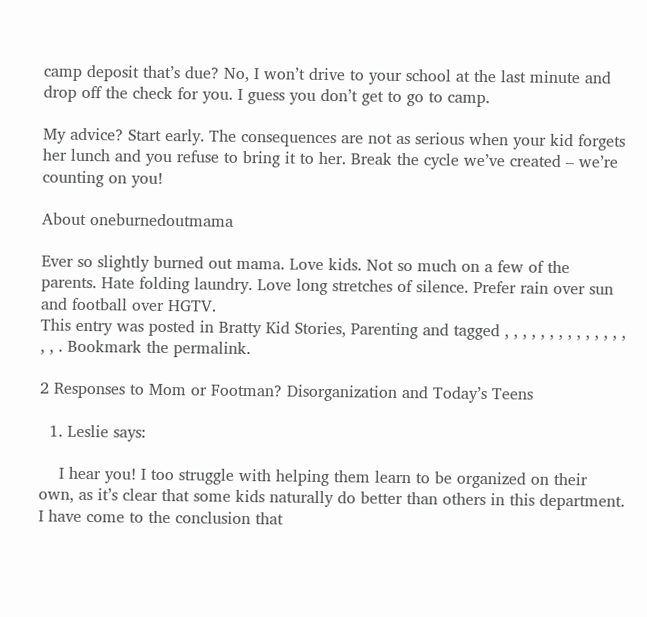camp deposit that’s due? No, I won’t drive to your school at the last minute and drop off the check for you. I guess you don’t get to go to camp.

My advice? Start early. The consequences are not as serious when your kid forgets her lunch and you refuse to bring it to her. Break the cycle we’ve created – we’re counting on you!

About oneburnedoutmama

Ever so slightly burned out mama. Love kids. Not so much on a few of the parents. Hate folding laundry. Love long stretches of silence. Prefer rain over sun and football over HGTV.
This entry was posted in Bratty Kid Stories, Parenting and tagged , , , , , , , , , , , , , , , , . Bookmark the permalink.

2 Responses to Mom or Footman? Disorganization and Today’s Teens

  1. Leslie says:

    I hear you! I too struggle with helping them learn to be organized on their own, as it’s clear that some kids naturally do better than others in this department. I have come to the conclusion that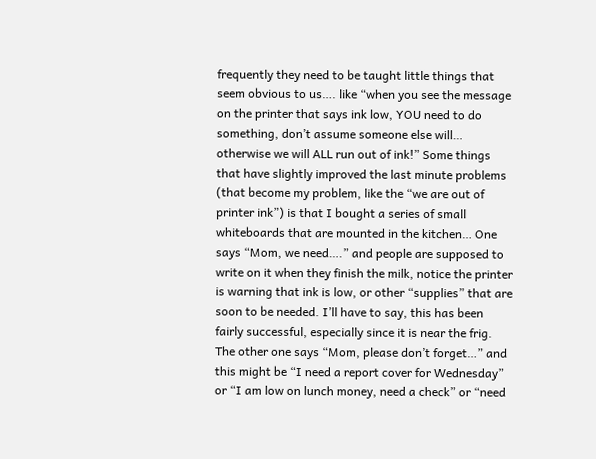frequently they need to be taught little things that seem obvious to us…. like “when you see the message on the printer that says ink low, YOU need to do something, don’t assume someone else will… otherwise we will ALL run out of ink!” Some things that have slightly improved the last minute problems (that become my problem, like the “we are out of printer ink”) is that I bought a series of small whiteboards that are mounted in the kitchen… One says “Mom, we need….” and people are supposed to write on it when they finish the milk, notice the printer is warning that ink is low, or other “supplies” that are soon to be needed. I’ll have to say, this has been fairly successful, especially since it is near the frig. The other one says “Mom, please don’t forget…” and this might be “I need a report cover for Wednesday” or “I am low on lunch money, need a check” or “need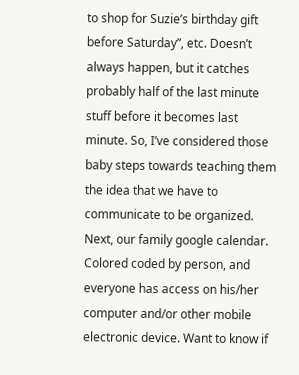to shop for Suzie’s birthday gift before Saturday”, etc. Doesn’t always happen, but it catches probably half of the last minute stuff before it becomes last minute. So, I’ve considered those baby steps towards teaching them the idea that we have to communicate to be organized. Next, our family google calendar. Colored coded by person, and everyone has access on his/her computer and/or other mobile electronic device. Want to know if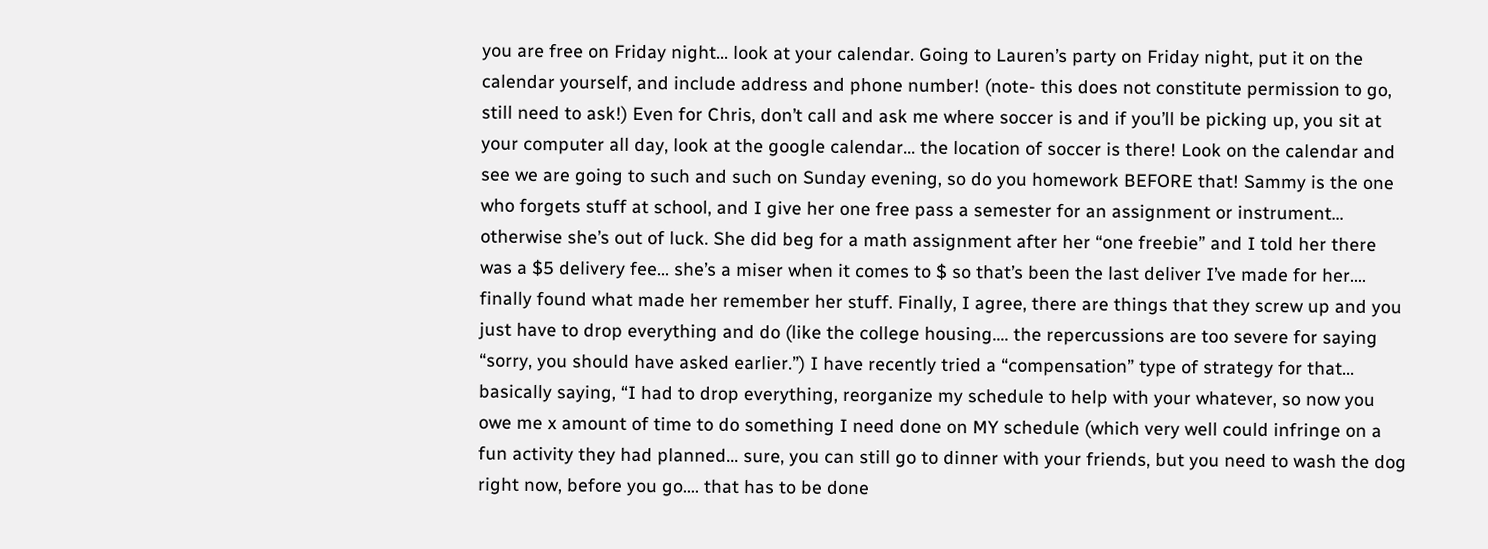you are free on Friday night… look at your calendar. Going to Lauren’s party on Friday night, put it on the calendar yourself, and include address and phone number! (note- this does not constitute permission to go, still need to ask!) Even for Chris, don’t call and ask me where soccer is and if you’ll be picking up, you sit at your computer all day, look at the google calendar… the location of soccer is there! Look on the calendar and see we are going to such and such on Sunday evening, so do you homework BEFORE that! Sammy is the one who forgets stuff at school, and I give her one free pass a semester for an assignment or instrument… otherwise she’s out of luck. She did beg for a math assignment after her “one freebie” and I told her there was a $5 delivery fee… she’s a miser when it comes to $ so that’s been the last deliver I’ve made for her…. finally found what made her remember her stuff. Finally, I agree, there are things that they screw up and you just have to drop everything and do (like the college housing…. the repercussions are too severe for saying “sorry, you should have asked earlier.”) I have recently tried a “compensation” type of strategy for that… basically saying, “I had to drop everything, reorganize my schedule to help with your whatever, so now you owe me x amount of time to do something I need done on MY schedule (which very well could infringe on a fun activity they had planned… sure, you can still go to dinner with your friends, but you need to wash the dog right now, before you go…. that has to be done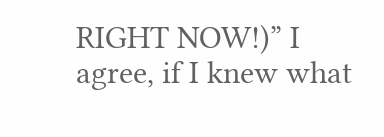RIGHT NOW!)” I agree, if I knew what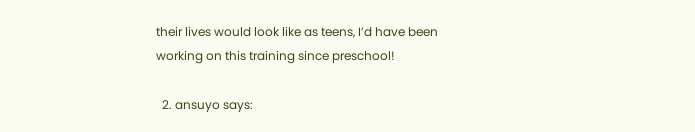their lives would look like as teens, I’d have been working on this training since preschool!

  2. ansuyo says: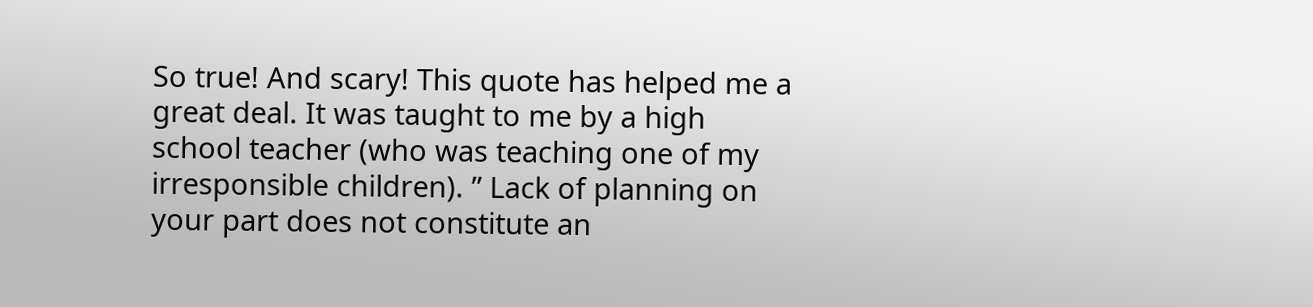So true! And scary! This quote has helped me a great deal. It was taught to me by a high school teacher (who was teaching one of my irresponsible children). ” Lack of planning on your part does not constitute an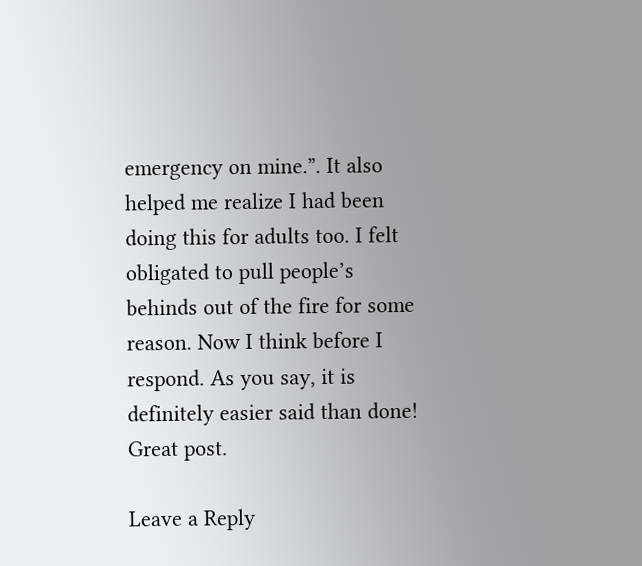emergency on mine.”. It also helped me realize I had been doing this for adults too. I felt obligated to pull people’s behinds out of the fire for some reason. Now I think before I respond. As you say, it is definitely easier said than done! Great post.

Leave a Reply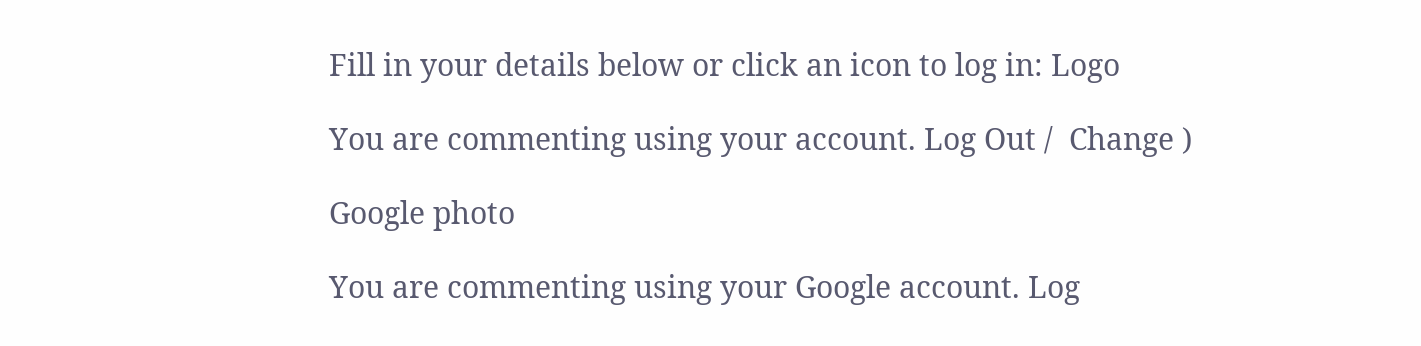Fill in your details below or click an icon to log in: Logo

You are commenting using your account. Log Out /  Change )

Google photo

You are commenting using your Google account. Log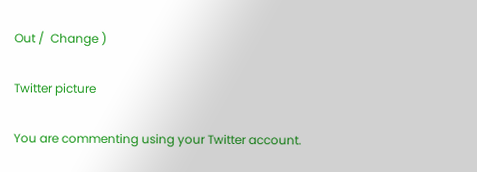Out /  Change )

Twitter picture

You are commenting using your Twitter account.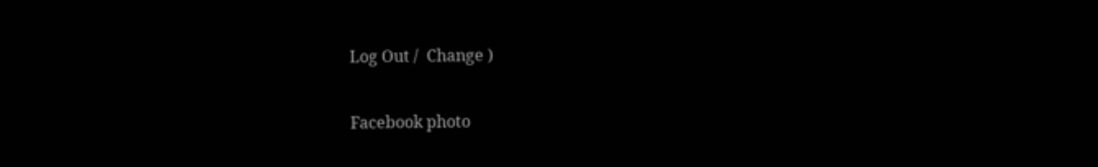Log Out /  Change )

Facebook photo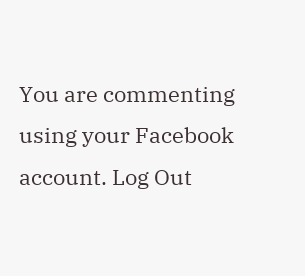You are commenting using your Facebook account. Log Out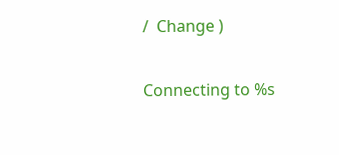/  Change )

Connecting to %s